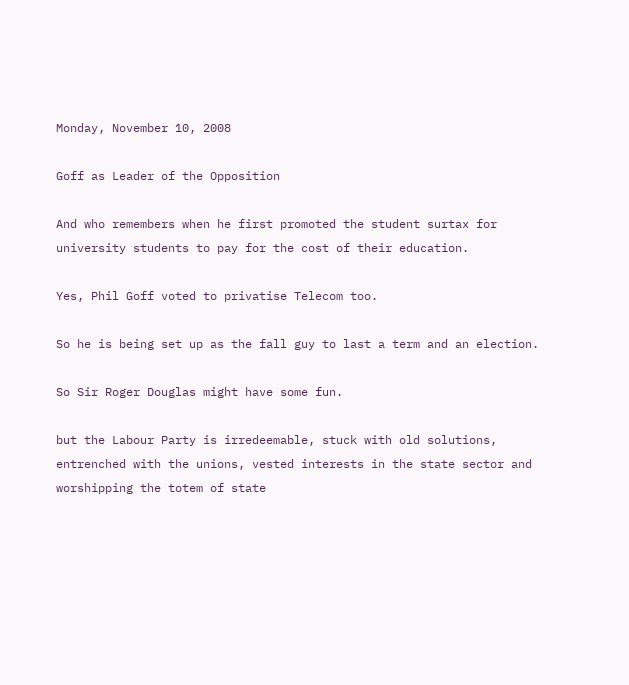Monday, November 10, 2008

Goff as Leader of the Opposition

And who remembers when he first promoted the student surtax for university students to pay for the cost of their education.

Yes, Phil Goff voted to privatise Telecom too.

So he is being set up as the fall guy to last a term and an election.

So Sir Roger Douglas might have some fun.

but the Labour Party is irredeemable, stuck with old solutions, entrenched with the unions, vested interests in the state sector and worshipping the totem of state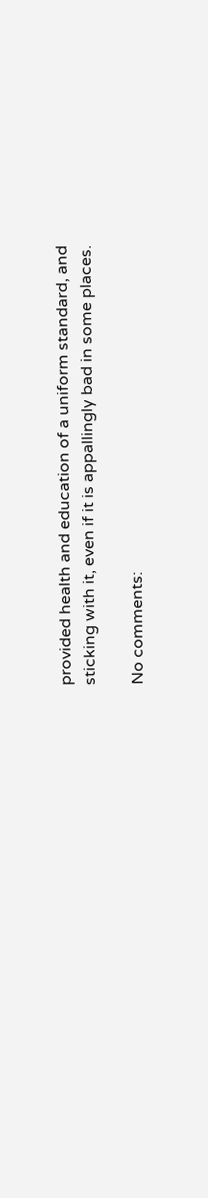provided health and education of a uniform standard, and sticking with it, even if it is appallingly bad in some places.

No comments: